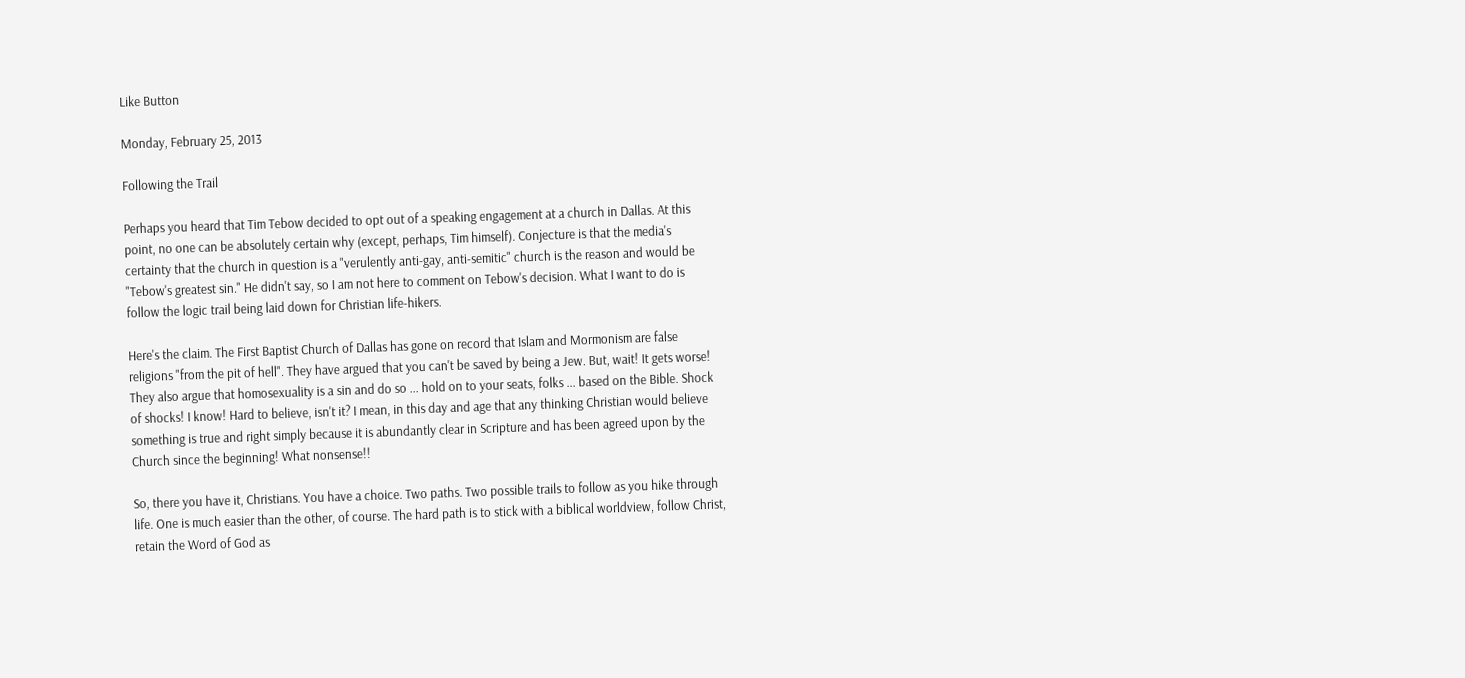Like Button

Monday, February 25, 2013

Following the Trail

Perhaps you heard that Tim Tebow decided to opt out of a speaking engagement at a church in Dallas. At this point, no one can be absolutely certain why (except, perhaps, Tim himself). Conjecture is that the media's certainty that the church in question is a "verulently anti-gay, anti-semitic" church is the reason and would be "Tebow's greatest sin." He didn't say, so I am not here to comment on Tebow's decision. What I want to do is follow the logic trail being laid down for Christian life-hikers.

Here's the claim. The First Baptist Church of Dallas has gone on record that Islam and Mormonism are false religions "from the pit of hell". They have argued that you can't be saved by being a Jew. But, wait! It gets worse! They also argue that homosexuality is a sin and do so ... hold on to your seats, folks ... based on the Bible. Shock of shocks! I know! Hard to believe, isn't it? I mean, in this day and age that any thinking Christian would believe something is true and right simply because it is abundantly clear in Scripture and has been agreed upon by the Church since the beginning! What nonsense!!

So, there you have it, Christians. You have a choice. Two paths. Two possible trails to follow as you hike through life. One is much easier than the other, of course. The hard path is to stick with a biblical worldview, follow Christ, retain the Word of God as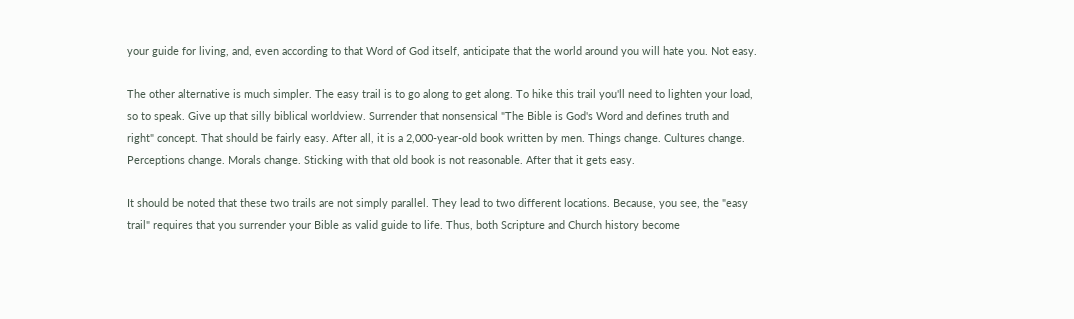your guide for living, and, even according to that Word of God itself, anticipate that the world around you will hate you. Not easy.

The other alternative is much simpler. The easy trail is to go along to get along. To hike this trail you'll need to lighten your load, so to speak. Give up that silly biblical worldview. Surrender that nonsensical "The Bible is God's Word and defines truth and right" concept. That should be fairly easy. After all, it is a 2,000-year-old book written by men. Things change. Cultures change. Perceptions change. Morals change. Sticking with that old book is not reasonable. After that it gets easy.

It should be noted that these two trails are not simply parallel. They lead to two different locations. Because, you see, the "easy trail" requires that you surrender your Bible as valid guide to life. Thus, both Scripture and Church history become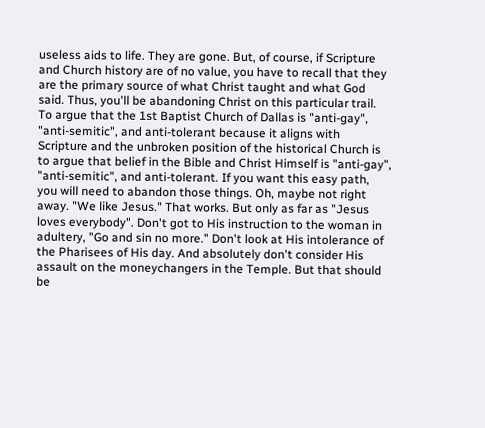useless aids to life. They are gone. But, of course, if Scripture and Church history are of no value, you have to recall that they are the primary source of what Christ taught and what God said. Thus, you'll be abandoning Christ on this particular trail. To argue that the 1st Baptist Church of Dallas is "anti-gay", "anti-semitic", and anti-tolerant because it aligns with Scripture and the unbroken position of the historical Church is to argue that belief in the Bible and Christ Himself is "anti-gay", "anti-semitic", and anti-tolerant. If you want this easy path, you will need to abandon those things. Oh, maybe not right away. "We like Jesus." That works. But only as far as "Jesus loves everybody". Don't got to His instruction to the woman in adultery, "Go and sin no more." Don't look at His intolerance of the Pharisees of His day. And absolutely don't consider His assault on the moneychangers in the Temple. But that should be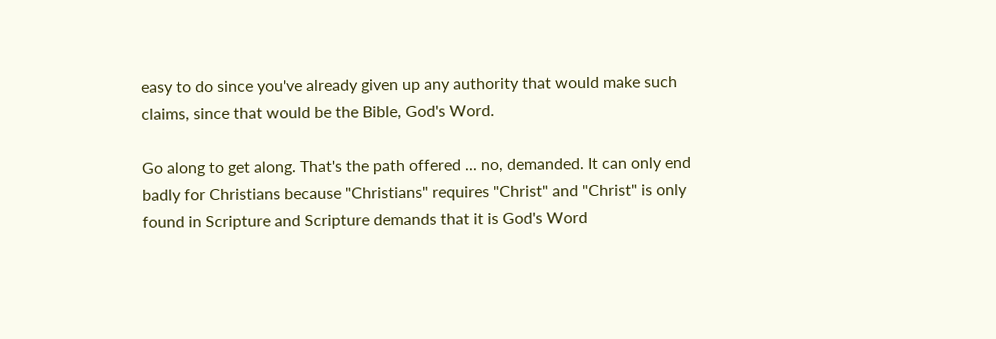easy to do since you've already given up any authority that would make such claims, since that would be the Bible, God's Word.

Go along to get along. That's the path offered ... no, demanded. It can only end badly for Christians because "Christians" requires "Christ" and "Christ" is only found in Scripture and Scripture demands that it is God's Word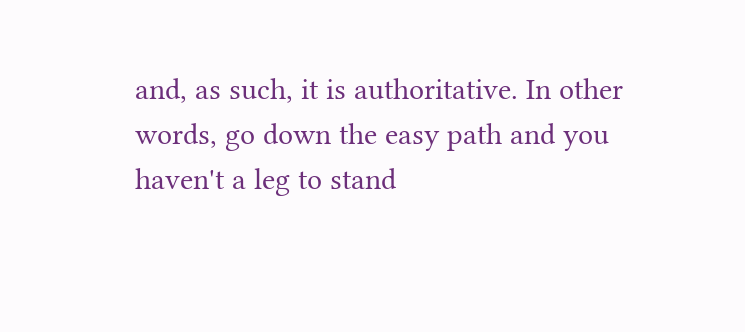and, as such, it is authoritative. In other words, go down the easy path and you haven't a leg to stand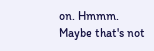on. Hmmm. Maybe that's not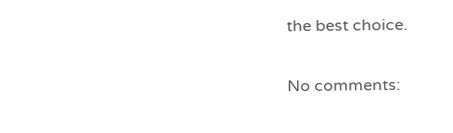the best choice.

No comments: